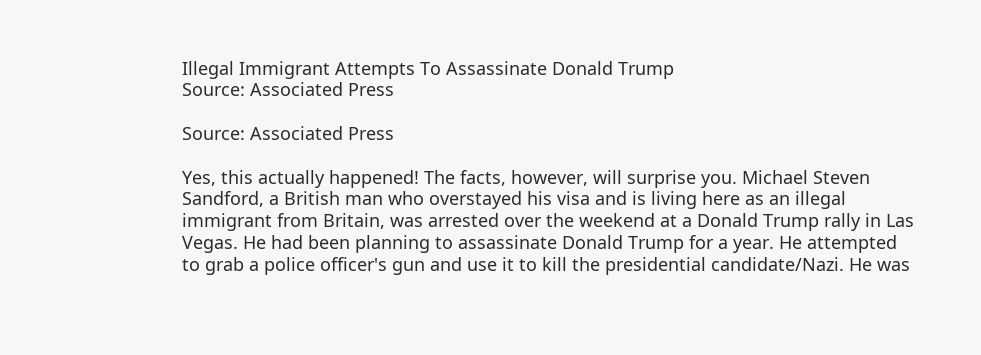Illegal Immigrant Attempts To Assassinate Donald Trump
Source: Associated Press

Source: Associated Press

Yes, this actually happened! The facts, however, will surprise you. Michael Steven Sandford, a British man who overstayed his visa and is living here as an illegal immigrant from Britain, was arrested over the weekend at a Donald Trump rally in Las Vegas. He had been planning to assassinate Donald Trump for a year. He attempted to grab a police officer's gun and use it to kill the presidential candidate/Nazi. He was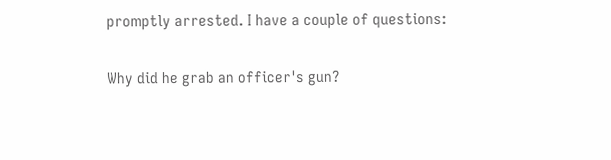promptly arrested. I have a couple of questions:

Why did he grab an officer's gun?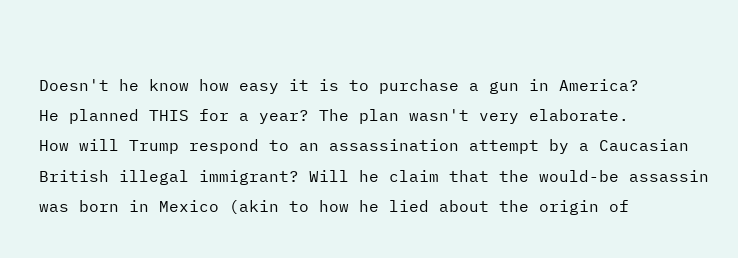Doesn't he know how easy it is to purchase a gun in America?
He planned THIS for a year? The plan wasn't very elaborate.
How will Trump respond to an assassination attempt by a Caucasian British illegal immigrant? Will he claim that the would-be assassin was born in Mexico (akin to how he lied about the origin of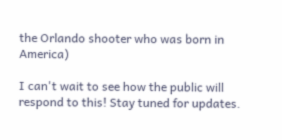the Orlando shooter who was born in America)

I can't wait to see how the public will respond to this! Stay tuned for updates.